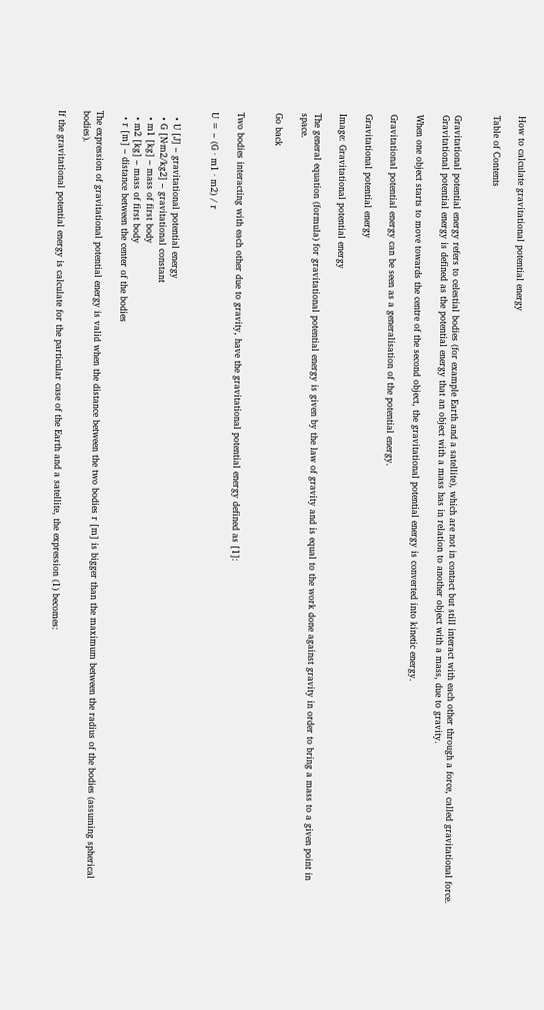How to calculate gravitational potential energy

Table of Contents


Gravitational potential energy refers to celestial bodies (for example Earth and a satellite), which are not in contact but still interact with each other through a force, called gravitational force. Gravitational potential energy is defined as the potential energy that an object with a mass has in relation to another object with a mass, due to gravity.

When one object starts to move towards the centre of the second object, the gravitational potential energy is converted into kinetic energy.

Gravitational potential energy can be seen as a generalisation of the potential energy.

Gravitational potential energy

Image: Gravitational potential energy

The general equation (formula) for gravitational potential energy is given by the law of gravity and is equal to the work done against gravity in order to bring a mass to a given point in space.

Go back


Two bodies interacting with each other due to gravity, have the gravitational potential energy defined as [1]:

U = – (G · m1 · m2) / r


  • U [J] – gravitational potential energy
  • G [N·m2/kg2] – gravitational constant
  • m1 [kg] – mass of first body
  • m2 [kg] – mass of first body
  • r [m] – distance between the center of the bodies

The expression of gravitational potential energy is valid when the distance between the two bodies r [m] is bigger than the maximum between the radius of the bodies (assuming spherical bodies).

If the gravitational potential energy is calculate for the particular case of the Earth and a satellite, the expression (1) becomes: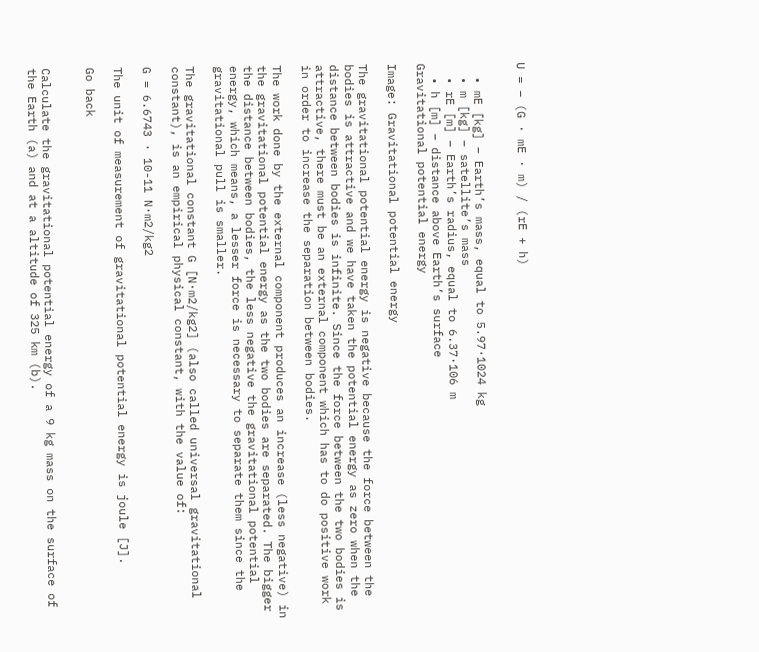U = – (G · mE · m) / (rE + h)


  • mE [kg] – Earth’s mass, equal to 5.97·1024 kg
  • m [kg] – satellite’s mass
  • rE [m] – Earth’s radius, equal to 6.37·106 m
  • h [m] – distance above Earth’s surface
Gravitational potential energy

Image: Gravitational potential energy

The gravitational potential energy is negative because the force between the bodies is attractive and we have taken the potential energy as zero when the distance between bodies is infinite. Since the force between the two bodies is attractive, there must be an external component which has to do positive work in order to increase the separation between bodies.

The work done by the external component produces an increase (less negative) in the gravitational potential energy as the two bodies are separated. The bigger the distance between bodies, the less negative the gravitational potential energy, which means, a lesser force is necessary to separate them since the gravitational pull is smaller.

The gravitational constant G [N·m2/kg2] (also called universal gravitational constant), is an empirical physical constant, with the value of:

G = 6.6743 · 10-11 N·m2/kg2

The unit of measurement of gravitational potential energy is joule [J].

Go back


Calculate the gravitational potential energy of a 9 kg mass on the surface of the Earth (a) and at a altitude of 325 km (b).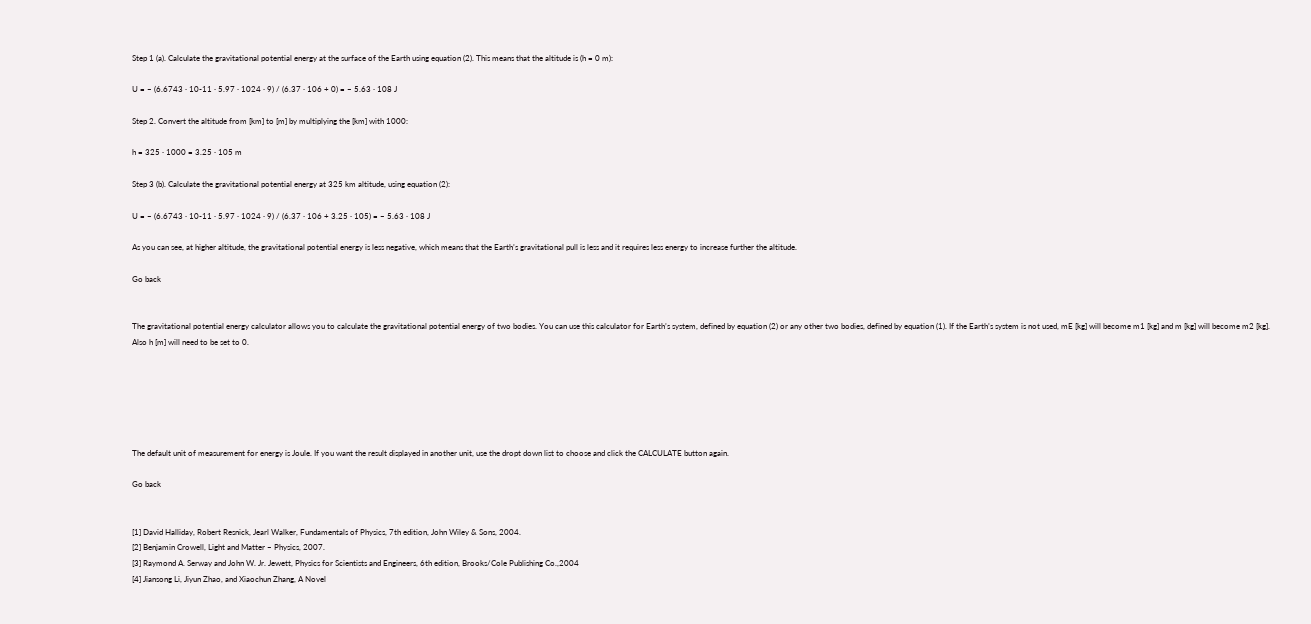Step 1 (a). Calculate the gravitational potential energy at the surface of the Earth using equation (2). This means that the altitude is (h = 0 m):

U = – (6.6743 · 10-11 · 5.97 · 1024 · 9) / (6.37 · 106 + 0) = – 5.63 · 108 J

Step 2. Convert the altitude from [km] to [m] by multiplying the [km] with 1000:

h = 325 · 1000 = 3.25 · 105 m

Step 3 (b). Calculate the gravitational potential energy at 325 km altitude, using equation (2):

U = – (6.6743 · 10-11 · 5.97 · 1024 · 9) / (6.37 · 106 + 3.25 · 105) = – 5.63 · 108 J

As you can see, at higher altitude, the gravitational potential energy is less negative, which means that the Earth’s gravitational pull is less and it requires less energy to increase further the altitude.

Go back


The gravitational potential energy calculator allows you to calculate the gravitational potential energy of two bodies. You can use this calculator for Earth’s system, defined by equation (2) or any other two bodies, defined by equation (1). If the Earth’s system is not used, mE [kg] will become m1 [kg] and m [kg] will become m2 [kg]. Also h [m] will need to be set to 0.






The default unit of measurement for energy is Joule. If you want the result displayed in another unit, use the dropt down list to choose and click the CALCULATE button again.

Go back


[1] David Halliday, Robert Resnick, Jearl Walker, Fundamentals of Physics, 7th edition, John Wiley & Sons, 2004.
[2] Benjamin Crowell, Light and Matter – Physics, 2007.
[3] Raymond A. Serway and John W. Jr. Jewett, Physics for Scientists and Engineers, 6th edition, Brooks/Cole Publishing Co.,2004
[4] Jiansong Li, Jiyun Zhao, and Xiaochun Zhang, A Novel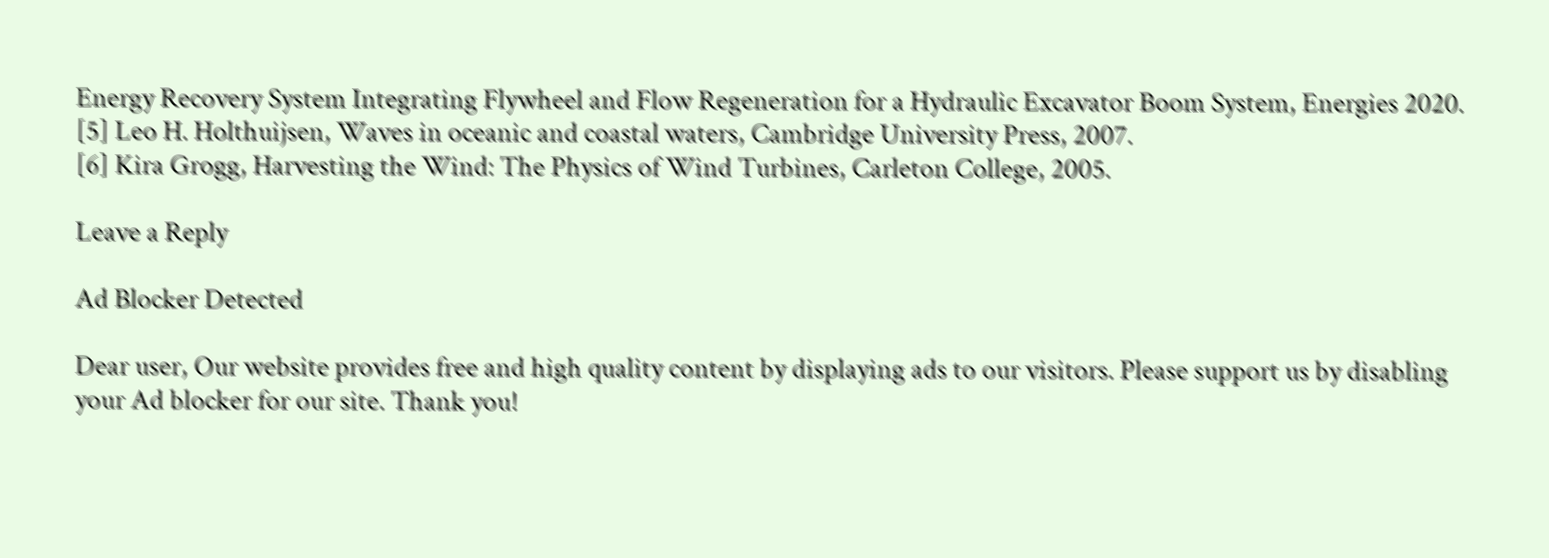Energy Recovery System Integrating Flywheel and Flow Regeneration for a Hydraulic Excavator Boom System, Energies 2020.
[5] Leo H. Holthuijsen, Waves in oceanic and coastal waters, Cambridge University Press, 2007.
[6] Kira Grogg, Harvesting the Wind: The Physics of Wind Turbines, Carleton College, 2005.

Leave a Reply

Ad Blocker Detected

Dear user, Our website provides free and high quality content by displaying ads to our visitors. Please support us by disabling your Ad blocker for our site. Thank you!